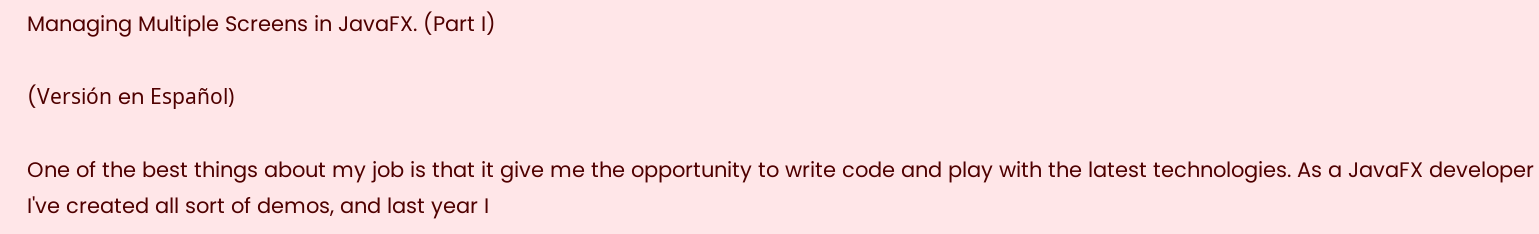Managing Multiple Screens in JavaFX. (Part I)

(Versión en Español)

One of the best things about my job is that it give me the opportunity to write code and play with the latest technologies. As a JavaFX developer I've created all sort of demos, and last year I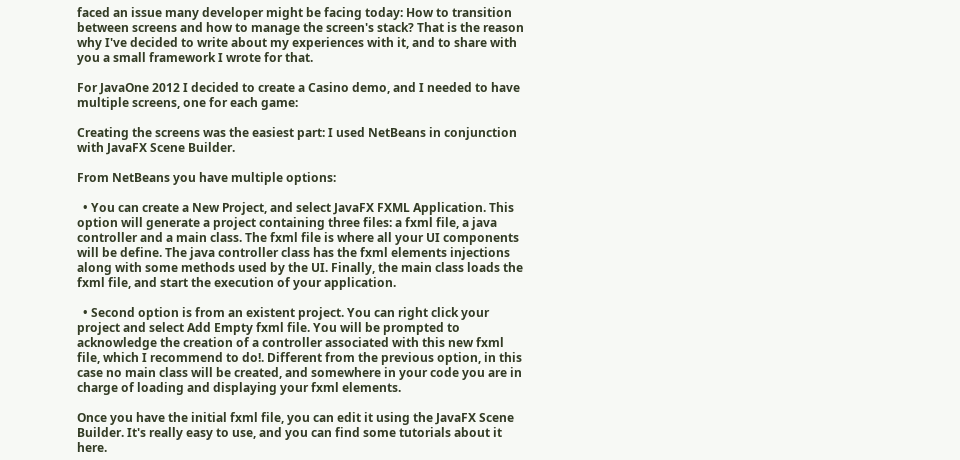faced an issue many developer might be facing today: How to transition between screens and how to manage the screen's stack? That is the reason why I've decided to write about my experiences with it, and to share with you a small framework I wrote for that.

For JavaOne 2012 I decided to create a Casino demo, and I needed to have multiple screens, one for each game:

Creating the screens was the easiest part: I used NetBeans in conjunction with JavaFX Scene Builder.

From NetBeans you have multiple options:

  • You can create a New Project, and select JavaFX FXML Application. This option will generate a project containing three files: a fxml file, a java controller and a main class. The fxml file is where all your UI components will be define. The java controller class has the fxml elements injections along with some methods used by the UI. Finally, the main class loads the fxml file, and start the execution of your application.

  • Second option is from an existent project. You can right click your project and select Add Empty fxml file. You will be prompted to acknowledge the creation of a controller associated with this new fxml file, which I recommend to do!. Different from the previous option, in this case no main class will be created, and somewhere in your code you are in charge of loading and displaying your fxml elements.

Once you have the initial fxml file, you can edit it using the JavaFX Scene Builder. It's really easy to use, and you can find some tutorials about it here.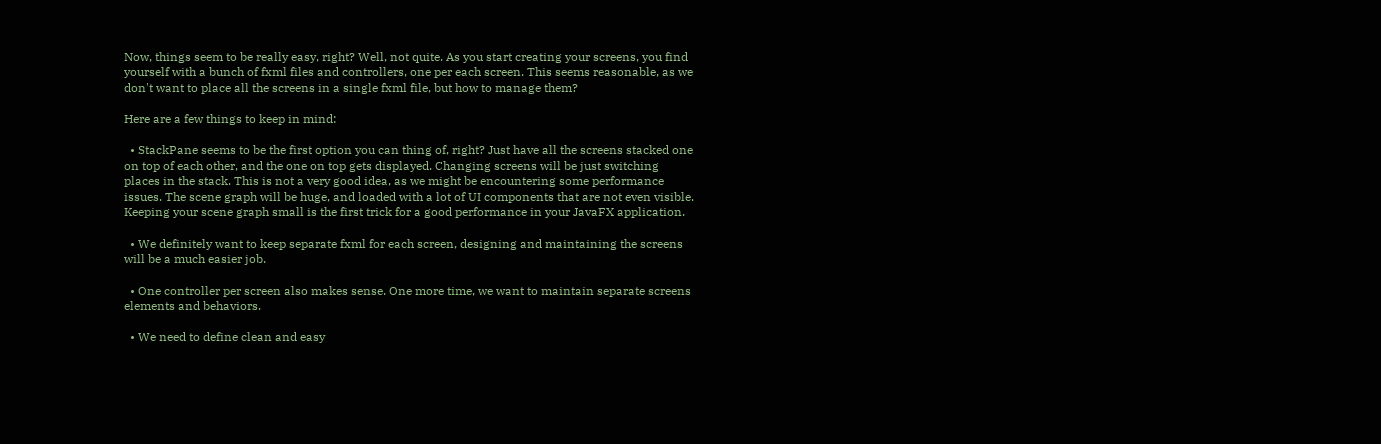Now, things seem to be really easy, right? Well, not quite. As you start creating your screens, you find yourself with a bunch of fxml files and controllers, one per each screen. This seems reasonable, as we don't want to place all the screens in a single fxml file, but how to manage them?

Here are a few things to keep in mind:

  • StackPane seems to be the first option you can thing of, right? Just have all the screens stacked one on top of each other, and the one on top gets displayed. Changing screens will be just switching places in the stack. This is not a very good idea, as we might be encountering some performance issues. The scene graph will be huge, and loaded with a lot of UI components that are not even visible. Keeping your scene graph small is the first trick for a good performance in your JavaFX application.

  • We definitely want to keep separate fxml for each screen, designing and maintaining the screens will be a much easier job.

  • One controller per screen also makes sense. One more time, we want to maintain separate screens elements and behaviors.

  • We need to define clean and easy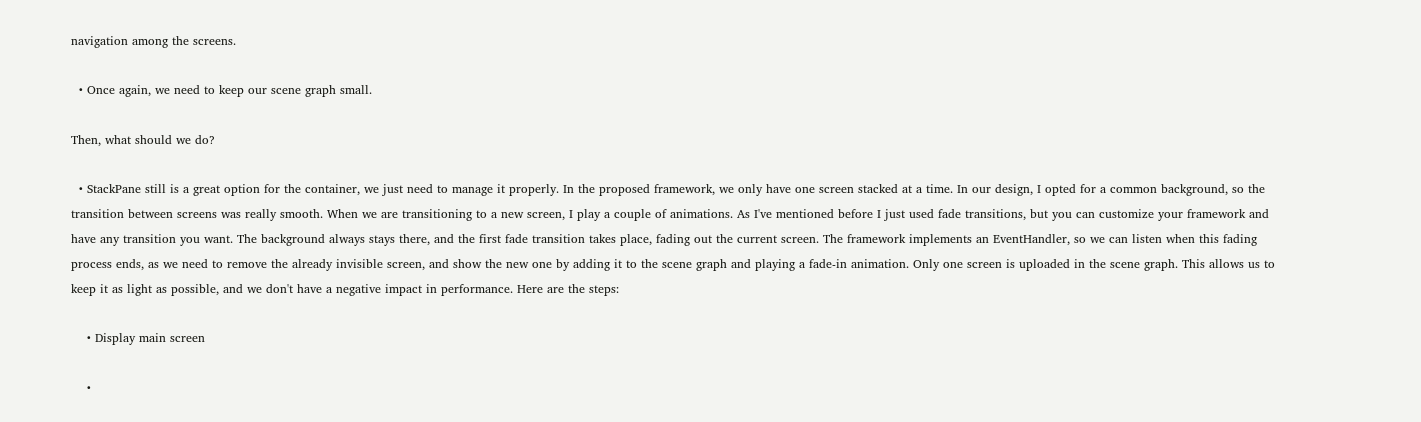navigation among the screens.

  • Once again, we need to keep our scene graph small.

Then, what should we do?

  • StackPane still is a great option for the container, we just need to manage it properly. In the proposed framework, we only have one screen stacked at a time. In our design, I opted for a common background, so the transition between screens was really smooth. When we are transitioning to a new screen, I play a couple of animations. As I've mentioned before I just used fade transitions, but you can customize your framework and have any transition you want. The background always stays there, and the first fade transition takes place, fading out the current screen. The framework implements an EventHandler, so we can listen when this fading process ends, as we need to remove the already invisible screen, and show the new one by adding it to the scene graph and playing a fade-in animation. Only one screen is uploaded in the scene graph. This allows us to keep it as light as possible, and we don't have a negative impact in performance. Here are the steps:

    • Display main screen

    •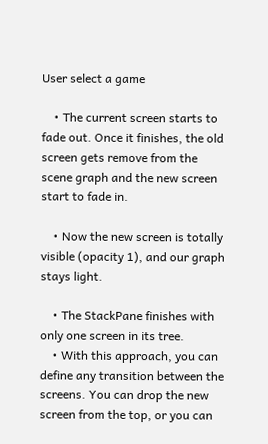User select a game

    • The current screen starts to fade out. Once it finishes, the old screen gets remove from the scene graph and the new screen start to fade in.

    • Now the new screen is totally visible (opacity 1), and our graph stays light.

    • The StackPane finishes with only one screen in its tree.
    • With this approach, you can define any transition between the screens. You can drop the new screen from the top, or you can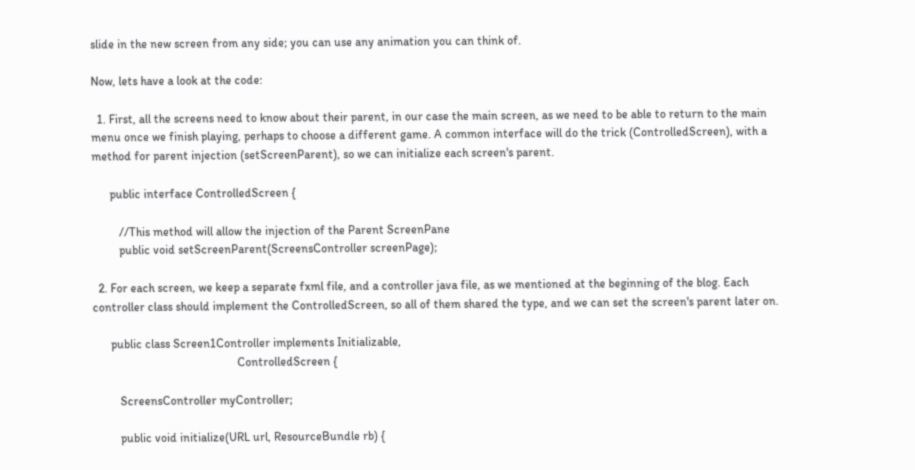slide in the new screen from any side; you can use any animation you can think of.

Now, lets have a look at the code:

  1. First, all the screens need to know about their parent, in our case the main screen, as we need to be able to return to the main menu once we finish playing, perhaps to choose a different game. A common interface will do the trick (ControlledScreen), with a method for parent injection (setScreenParent), so we can initialize each screen's parent.

      public interface ControlledScreen {

         //This method will allow the injection of the Parent ScreenPane
         public void setScreenParent(ScreensController screenPage);

  2. For each screen, we keep a separate fxml file, and a controller java file, as we mentioned at the beginning of the blog. Each controller class should implement the ControlledScreen, so all of them shared the type, and we can set the screen's parent later on.

      public class Screen1Controller implements Initializable,
                                                ControlledScreen {

         ScreensController myController;

         public void initialize(URL url, ResourceBundle rb) {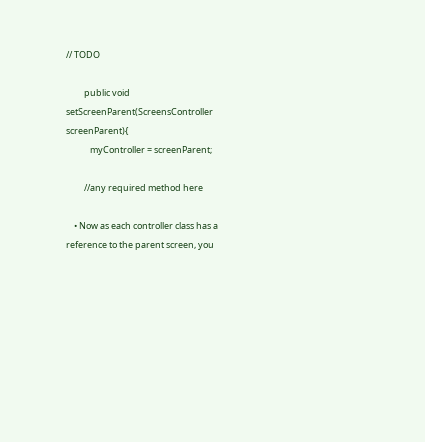// TODO

         public void setScreenParent(ScreensController screenParent){
            myController = screenParent;

         //any required method here

    • Now as each controller class has a reference to the parent screen, you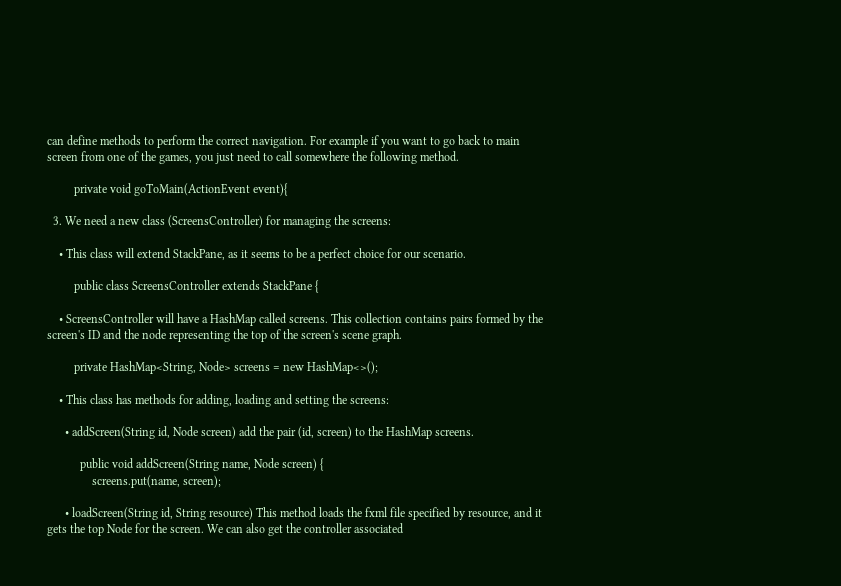can define methods to perform the correct navigation. For example if you want to go back to main screen from one of the games, you just need to call somewhere the following method.

         private void goToMain(ActionEvent event){

  3. We need a new class (ScreensController) for managing the screens:

    • This class will extend StackPane, as it seems to be a perfect choice for our scenario.

         public class ScreensController extends StackPane {

    • ScreensController will have a HashMap called screens. This collection contains pairs formed by the screen's ID and the node representing the top of the screen's scene graph.

         private HashMap<String, Node> screens = new HashMap<>();

    • This class has methods for adding, loading and setting the screens:

      • addScreen(String id, Node screen) add the pair (id, screen) to the HashMap screens.

           public void addScreen(String name, Node screen) {
               screens.put(name, screen);

      • loadScreen(String id, String resource) This method loads the fxml file specified by resource, and it gets the top Node for the screen. We can also get the controller associated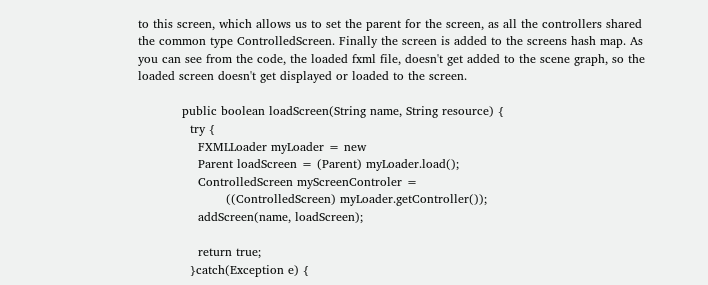to this screen, which allows us to set the parent for the screen, as all the controllers shared the common type ControlledScreen. Finally the screen is added to the screens hash map. As you can see from the code, the loaded fxml file, doesn't get added to the scene graph, so the loaded screen doesn't get displayed or loaded to the screen.

           public boolean loadScreen(String name, String resource) {
             try {
               FXMLLoader myLoader = new
               Parent loadScreen = (Parent) myLoader.load();
               ControlledScreen myScreenControler =
                      ((ControlledScreen) myLoader.getController());
               addScreen(name, loadScreen);

               return true;
             }catch(Exception e) {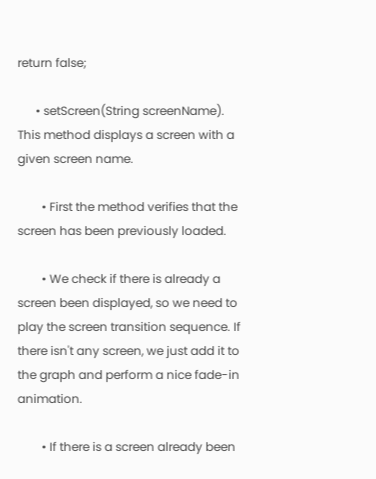return false;

      • setScreen(String screenName). This method displays a screen with a given screen name.

        • First the method verifies that the screen has been previously loaded.

        • We check if there is already a screen been displayed, so we need to play the screen transition sequence. If there isn't any screen, we just add it to the graph and perform a nice fade-in animation.

        • If there is a screen already been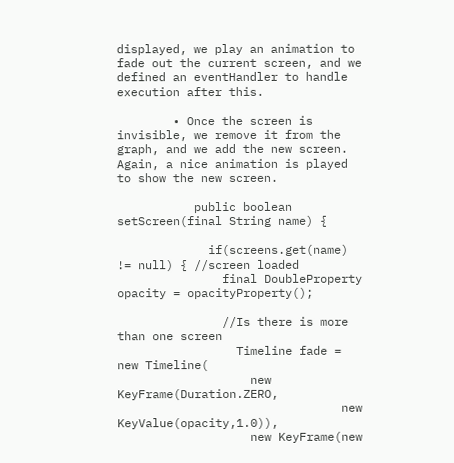displayed, we play an animation to fade out the current screen, and we defined an eventHandler to handle execution after this.

        • Once the screen is invisible, we remove it from the graph, and we add the new screen. Again, a nice animation is played to show the new screen.

           public boolean setScreen(final String name) {

             if(screens.get(name) != null) { //screen loaded
               final DoubleProperty opacity = opacityProperty();

               //Is there is more than one screen
                 Timeline fade = new Timeline(
                   new KeyFrame(Duration.ZERO,
                                new KeyValue(opacity,1.0)),
                   new KeyFrame(new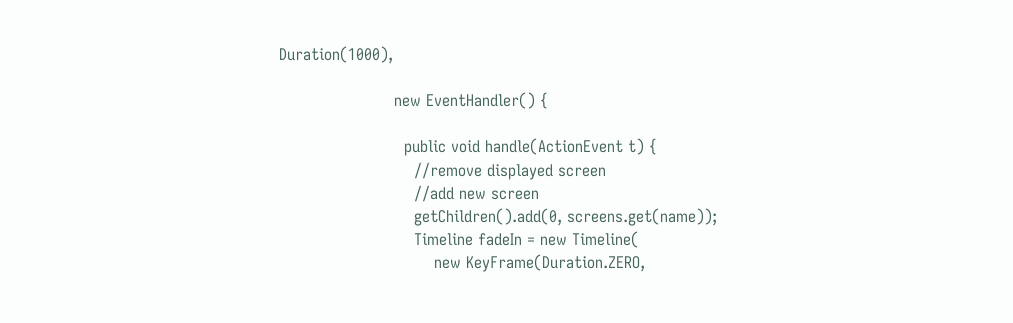Duration(1000),

                       new EventHandler() {

                         public void handle(ActionEvent t) {
                           //remove displayed screen
                           //add new screen
                           getChildren().add(0, screens.get(name));
                           Timeline fadeIn = new Timeline(
                               new KeyFrame(Duration.ZERO,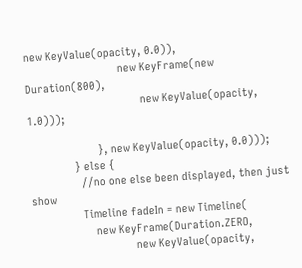new KeyValue(opacity, 0.0)),
                               new KeyFrame(new Duration(800),
                                      new KeyValue(opacity, 1.0)));

                       }, new KeyValue(opacity, 0.0)));
               } else {
                 //no one else been displayed, then just show
                 Timeline fadeIn = new Timeline(
                     new KeyFrame(Duration.ZERO,
                                  new KeyValue(opacity,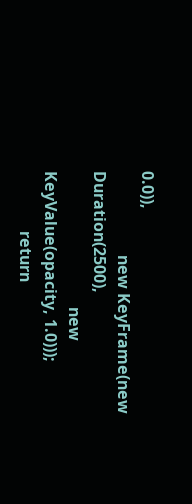0.0)),
                     new KeyFrame(new Duration(2500),
                                  new KeyValue(opacity, 1.0)));
               return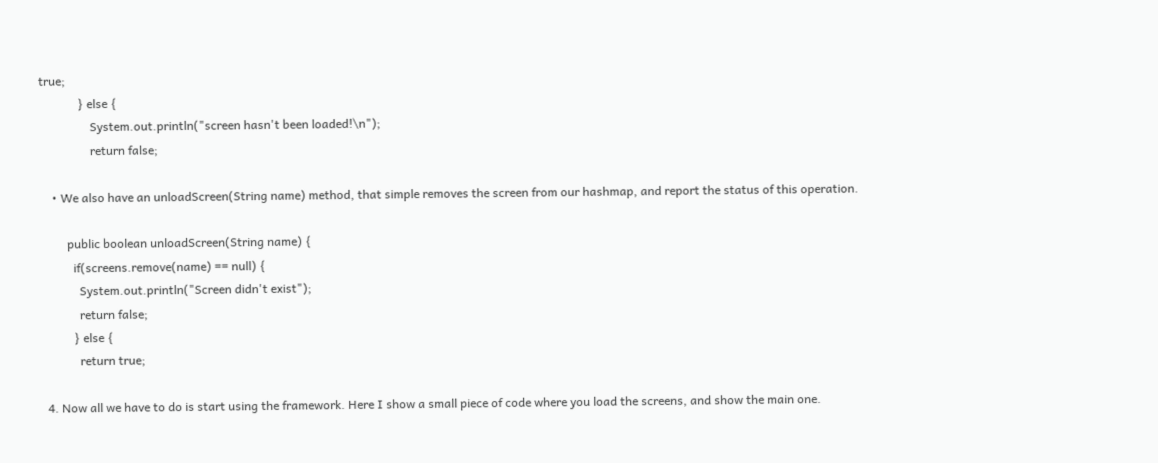true;
             } else {
                 System.out.println("screen hasn't been loaded!\n");
                 return false;

    • We also have an unloadScreen(String name) method, that simple removes the screen from our hashmap, and report the status of this operation.

         public boolean unloadScreen(String name) {
           if(screens.remove(name) == null) {
             System.out.println("Screen didn't exist");
             return false;
           } else {
             return true;

  4. Now all we have to do is start using the framework. Here I show a small piece of code where you load the screens, and show the main one.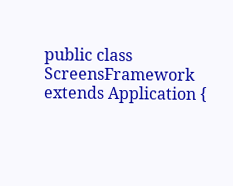public class ScreensFramework extends Application {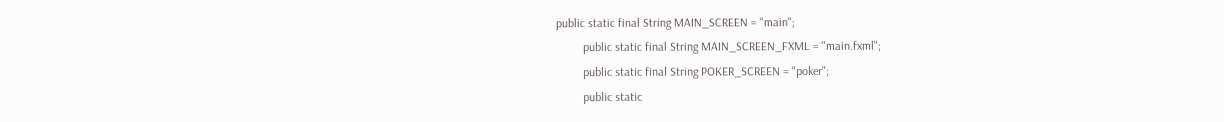public static final String MAIN_SCREEN = "main";
         public static final String MAIN_SCREEN_FXML = "main.fxml";
         public static final String POKER_SCREEN = "poker";
         public static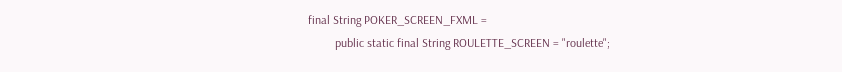final String POKER_SCREEN_FXML =
         public static final String ROULETTE_SCREEN = "roulette";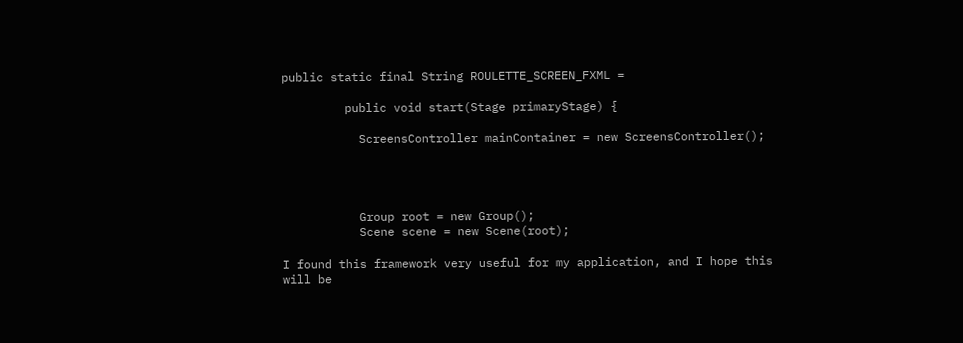public static final String ROULETTE_SCREEN_FXML =

         public void start(Stage primaryStage) {

           ScreensController mainContainer = new ScreensController();




           Group root = new Group();
           Scene scene = new Scene(root);

I found this framework very useful for my application, and I hope this will be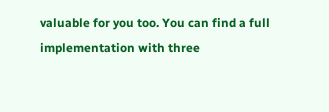valuable for you too. You can find a full implementation with three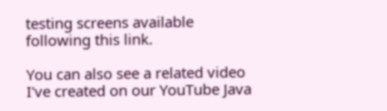testing screens available following this link.

You can also see a related video I've created on our YouTube Java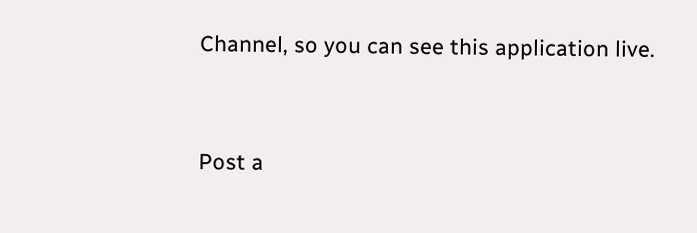Channel, so you can see this application live.


Post a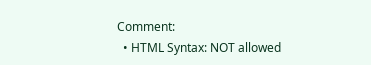Comment:
  • HTML Syntax: NOT allowed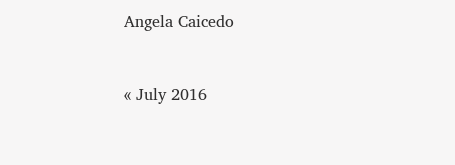Angela Caicedo


« July 2016